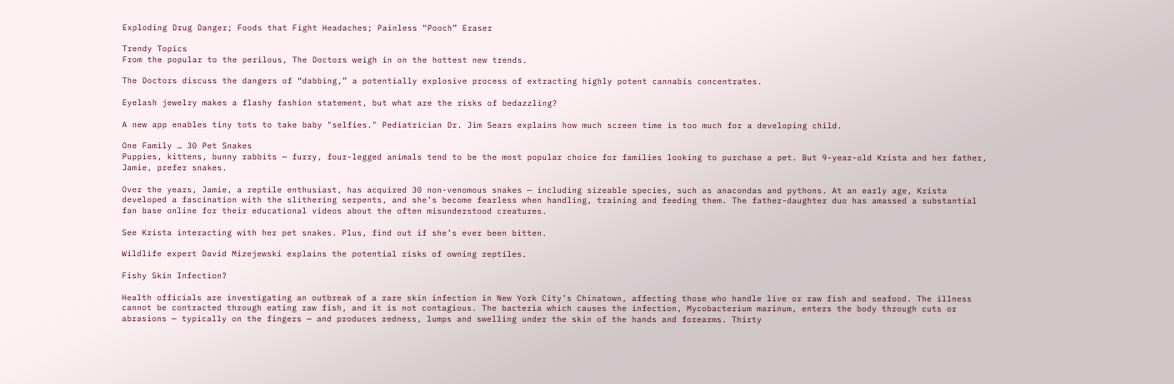Exploding Drug Danger; Foods that Fight Headaches; Painless “Pooch” Eraser

Trendy Topics
From the popular to the perilous, The Doctors weigh in on the hottest new trends.

The Doctors discuss the dangers of “dabbing,” a potentially explosive process of extracting highly potent cannabis concentrates.

Eyelash jewelry makes a flashy fashion statement, but what are the risks of bedazzling?

A new app enables tiny tots to take baby "selfies." Pediatrician Dr. Jim Sears explains how much screen time is too much for a developing child.

One Family … 30 Pet Snakes
Puppies, kittens, bunny rabbits — furry, four-legged animals tend to be the most popular choice for families looking to purchase a pet. But 9-year-old Krista and her father, Jamie, prefer snakes.

Over the years, Jamie, a reptile enthusiast, has acquired 30 non-venomous snakes — including sizeable species, such as anacondas and pythons. At an early age, Krista developed a fascination with the slithering serpents, and she’s become fearless when handling, training and feeding them. The father-daughter duo has amassed a substantial fan base online for their educational videos about the often misunderstood creatures.

See Krista interacting with her pet snakes. Plus, find out if she’s ever been bitten.

Wildlife expert David Mizejewski explains the potential risks of owning reptiles.

Fishy Skin Infection?

Health officials are investigating an outbreak of a rare skin infection in New York City’s Chinatown, affecting those who handle live or raw fish and seafood. The illness cannot be contracted through eating raw fish, and it is not contagious. The bacteria which causes the infection, Mycobacterium marinum, enters the body through cuts or abrasions — typically on the fingers — and produces redness, lumps and swelling under the skin of the hands and forearms. Thirty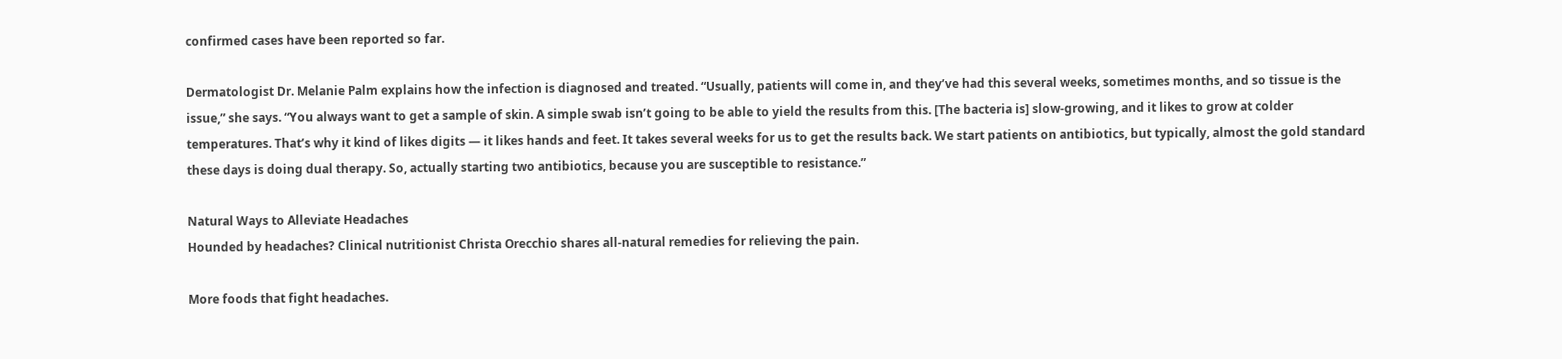confirmed cases have been reported so far.

Dermatologist Dr. Melanie Palm explains how the infection is diagnosed and treated. “Usually, patients will come in, and they’ve had this several weeks, sometimes months, and so tissue is the issue,” she says. “You always want to get a sample of skin. A simple swab isn’t going to be able to yield the results from this. [The bacteria is] slow-growing, and it likes to grow at colder temperatures. That’s why it kind of likes digits — it likes hands and feet. It takes several weeks for us to get the results back. We start patients on antibiotics, but typically, almost the gold standard these days is doing dual therapy. So, actually starting two antibiotics, because you are susceptible to resistance.”

Natural Ways to Alleviate Headaches
Hounded by headaches? Clinical nutritionist Christa Orecchio shares all-natural remedies for relieving the pain.

More foods that fight headaches.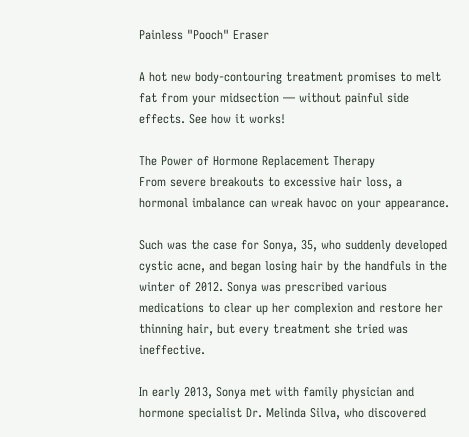Painless "Pooch" Eraser

A hot new body-contouring treatment promises to melt fat from your midsection — without painful side effects. See how it works!

The Power of Hormone Replacement Therapy
From severe breakouts to excessive hair loss, a hormonal imbalance can wreak havoc on your appearance.

Such was the case for Sonya, 35, who suddenly developed cystic acne, and began losing hair by the handfuls in the winter of 2012. Sonya was prescribed various medications to clear up her complexion and restore her thinning hair, but every treatment she tried was ineffective.

In early 2013, Sonya met with family physician and hormone specialist Dr. Melinda Silva, who discovered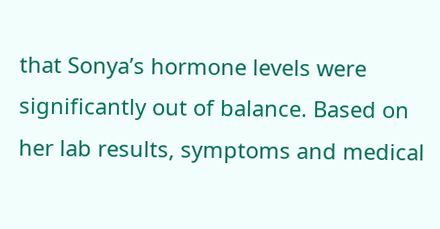that Sonya’s hormone levels were significantly out of balance. Based on her lab results, symptoms and medical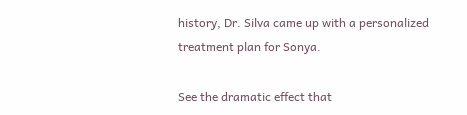history, Dr. Silva came up with a personalized treatment plan for Sonya.

See the dramatic effect that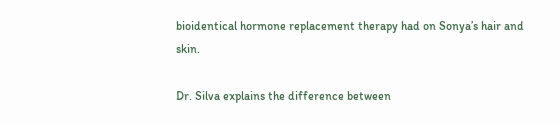bioidentical hormone replacement therapy had on Sonya’s hair and skin.

Dr. Silva explains the difference between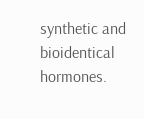synthetic and bioidentical hormones.